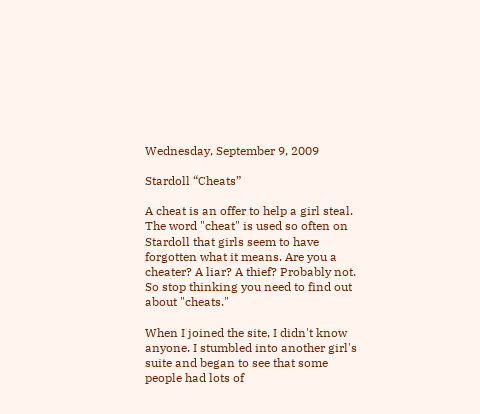Wednesday, September 9, 2009

Stardoll “Cheats”

A cheat is an offer to help a girl steal. The word "cheat" is used so often on Stardoll that girls seem to have forgotten what it means. Are you a cheater? A liar? A thief? Probably not. So stop thinking you need to find out about "cheats."

When I joined the site, I didn't know anyone. I stumbled into another girl's suite and began to see that some people had lots of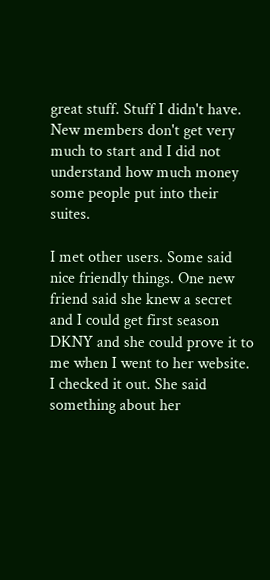great stuff. Stuff I didn't have. New members don't get very much to start and I did not understand how much money some people put into their suites.

I met other users. Some said nice friendly things. One new friend said she knew a secret and I could get first season DKNY and she could prove it to me when I went to her website. I checked it out. She said something about her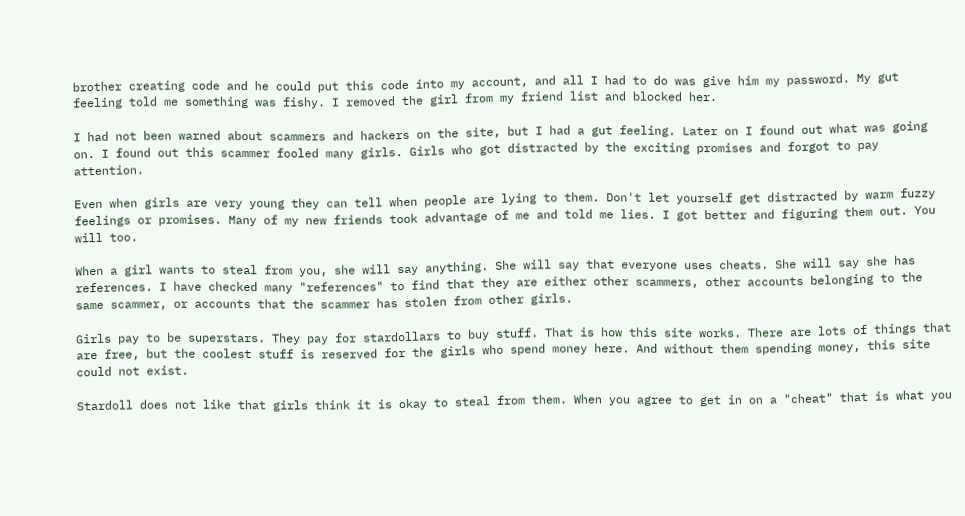brother creating code and he could put this code into my account, and all I had to do was give him my password. My gut feeling told me something was fishy. I removed the girl from my friend list and blocked her.

I had not been warned about scammers and hackers on the site, but I had a gut feeling. Later on I found out what was going on. I found out this scammer fooled many girls. Girls who got distracted by the exciting promises and forgot to pay attention.

Even when girls are very young they can tell when people are lying to them. Don't let yourself get distracted by warm fuzzy feelings or promises. Many of my new friends took advantage of me and told me lies. I got better and figuring them out. You will too.

When a girl wants to steal from you, she will say anything. She will say that everyone uses cheats. She will say she has references. I have checked many "references" to find that they are either other scammers, other accounts belonging to the same scammer, or accounts that the scammer has stolen from other girls.

Girls pay to be superstars. They pay for stardollars to buy stuff. That is how this site works. There are lots of things that are free, but the coolest stuff is reserved for the girls who spend money here. And without them spending money, this site could not exist.

Stardoll does not like that girls think it is okay to steal from them. When you agree to get in on a "cheat" that is what you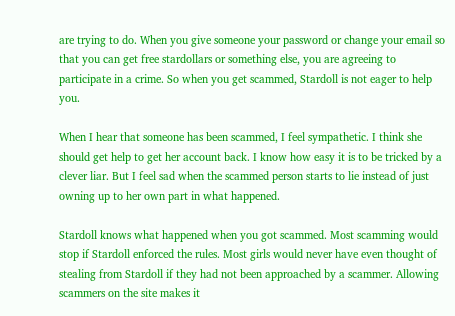are trying to do. When you give someone your password or change your email so that you can get free stardollars or something else, you are agreeing to participate in a crime. So when you get scammed, Stardoll is not eager to help you.

When I hear that someone has been scammed, I feel sympathetic. I think she should get help to get her account back. I know how easy it is to be tricked by a clever liar. But I feel sad when the scammed person starts to lie instead of just owning up to her own part in what happened.

Stardoll knows what happened when you got scammed. Most scamming would stop if Stardoll enforced the rules. Most girls would never have even thought of stealing from Stardoll if they had not been approached by a scammer. Allowing scammers on the site makes it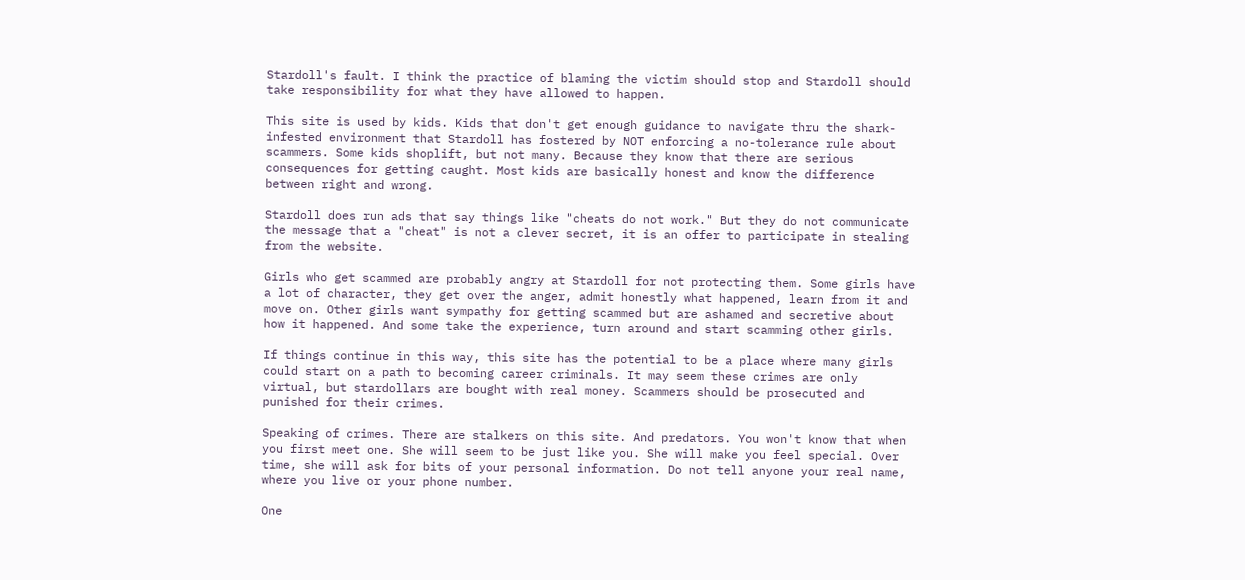Stardoll's fault. I think the practice of blaming the victim should stop and Stardoll should take responsibility for what they have allowed to happen.

This site is used by kids. Kids that don't get enough guidance to navigate thru the shark-infested environment that Stardoll has fostered by NOT enforcing a no-tolerance rule about scammers. Some kids shoplift, but not many. Because they know that there are serious consequences for getting caught. Most kids are basically honest and know the difference between right and wrong.

Stardoll does run ads that say things like "cheats do not work." But they do not communicate the message that a "cheat" is not a clever secret, it is an offer to participate in stealing from the website.

Girls who get scammed are probably angry at Stardoll for not protecting them. Some girls have a lot of character, they get over the anger, admit honestly what happened, learn from it and move on. Other girls want sympathy for getting scammed but are ashamed and secretive about how it happened. And some take the experience, turn around and start scamming other girls.

If things continue in this way, this site has the potential to be a place where many girls could start on a path to becoming career criminals. It may seem these crimes are only virtual, but stardollars are bought with real money. Scammers should be prosecuted and punished for their crimes.

Speaking of crimes. There are stalkers on this site. And predators. You won't know that when you first meet one. She will seem to be just like you. She will make you feel special. Over time, she will ask for bits of your personal information. Do not tell anyone your real name, where you live or your phone number.

One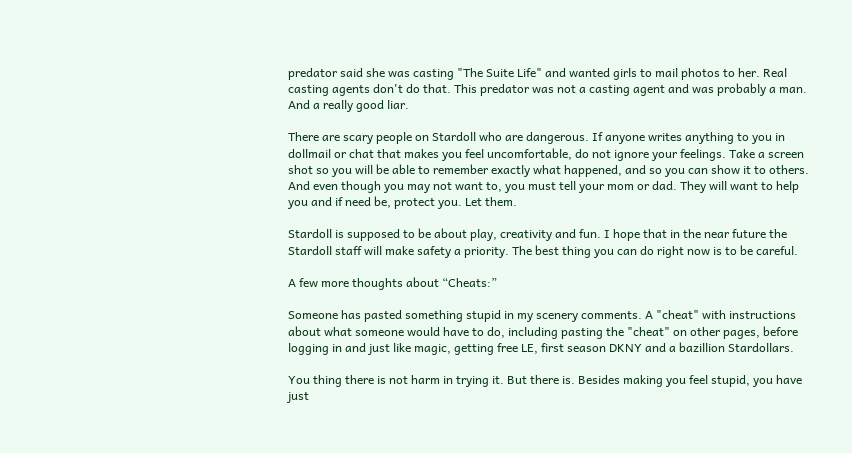predator said she was casting "The Suite Life" and wanted girls to mail photos to her. Real casting agents don't do that. This predator was not a casting agent and was probably a man. And a really good liar.

There are scary people on Stardoll who are dangerous. If anyone writes anything to you in dollmail or chat that makes you feel uncomfortable, do not ignore your feelings. Take a screen shot so you will be able to remember exactly what happened, and so you can show it to others. And even though you may not want to, you must tell your mom or dad. They will want to help you and if need be, protect you. Let them.

Stardoll is supposed to be about play, creativity and fun. I hope that in the near future the Stardoll staff will make safety a priority. The best thing you can do right now is to be careful.

A few more thoughts about “Cheats:”

Someone has pasted something stupid in my scenery comments. A "cheat" with instructions about what someone would have to do, including pasting the "cheat" on other pages, before logging in and just like magic, getting free LE, first season DKNY and a bazillion Stardollars.

You thing there is not harm in trying it. But there is. Besides making you feel stupid, you have just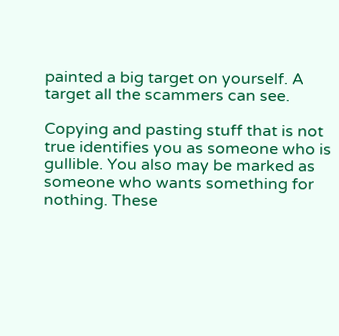painted a big target on yourself. A target all the scammers can see.

Copying and pasting stuff that is not true identifies you as someone who is gullible. You also may be marked as someone who wants something for nothing. These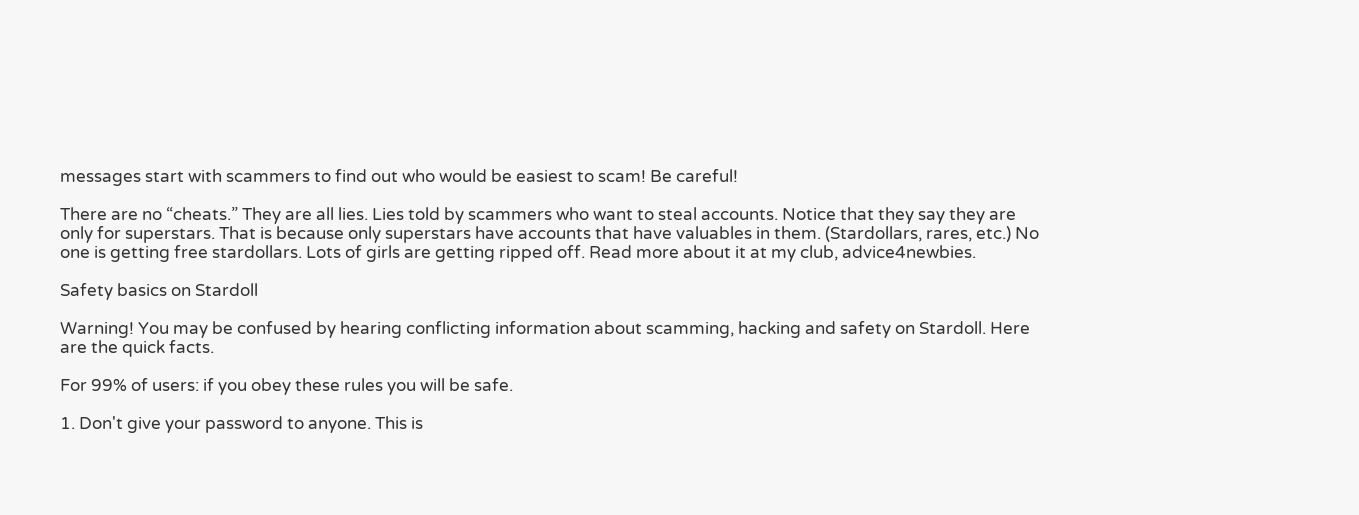messages start with scammers to find out who would be easiest to scam! Be careful!

There are no “cheats.” They are all lies. Lies told by scammers who want to steal accounts. Notice that they say they are only for superstars. That is because only superstars have accounts that have valuables in them. (Stardollars, rares, etc.) No one is getting free stardollars. Lots of girls are getting ripped off. Read more about it at my club, advice4newbies.

Safety basics on Stardoll

Warning! You may be confused by hearing conflicting information about scamming, hacking and safety on Stardoll. Here are the quick facts.

For 99% of users: if you obey these rules you will be safe.

1. Don't give your password to anyone. This is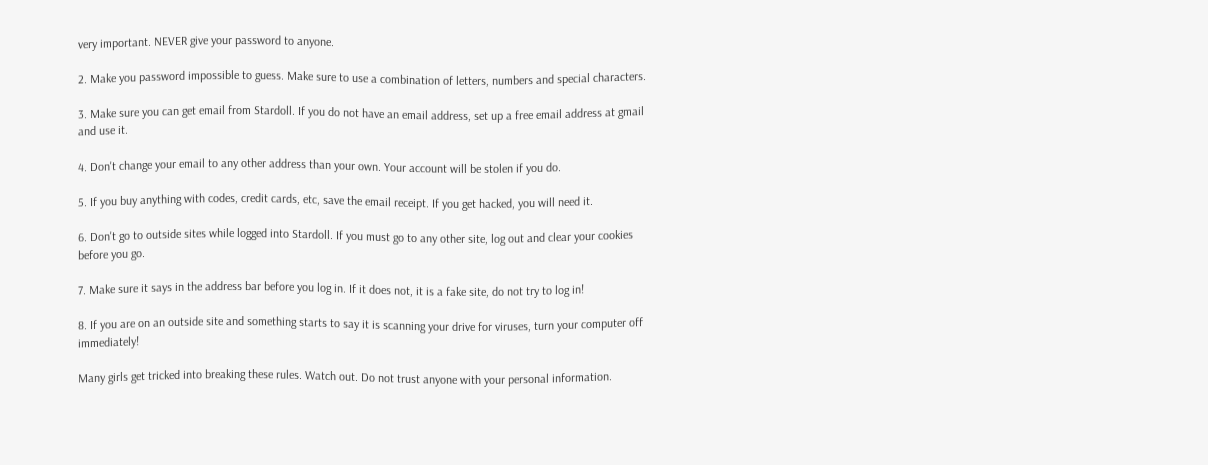very important. NEVER give your password to anyone.

2. Make you password impossible to guess. Make sure to use a combination of letters, numbers and special characters.

3. Make sure you can get email from Stardoll. If you do not have an email address, set up a free email address at gmail and use it.

4. Don't change your email to any other address than your own. Your account will be stolen if you do.

5. If you buy anything with codes, credit cards, etc, save the email receipt. If you get hacked, you will need it.

6. Don't go to outside sites while logged into Stardoll. If you must go to any other site, log out and clear your cookies before you go.

7. Make sure it says in the address bar before you log in. If it does not, it is a fake site, do not try to log in!

8. If you are on an outside site and something starts to say it is scanning your drive for viruses, turn your computer off immediately!

Many girls get tricked into breaking these rules. Watch out. Do not trust anyone with your personal information.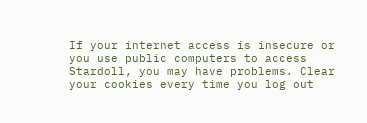If your internet access is insecure or you use public computers to access Stardoll, you may have problems. Clear your cookies every time you log out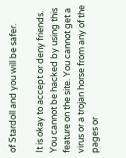of Stardoll and you will be safer.

It is okay to accept or deny friends. You cannot be hacked by using this feature on the site. You cannot get a virus or a trojan horse from any of the pages or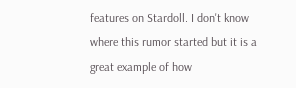features on Stardoll. I don't know where this rumor started but it is a great example of how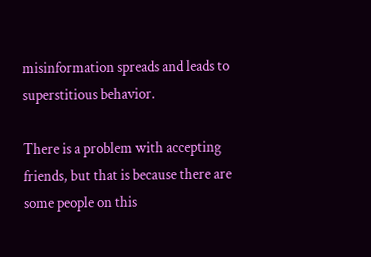misinformation spreads and leads to superstitious behavior.

There is a problem with accepting friends, but that is because there are some people on this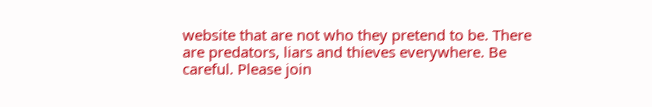website that are not who they pretend to be. There are predators, liars and thieves everywhere. Be careful. Please join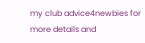my club advice4newbies for more details and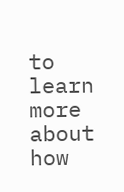to learn more about how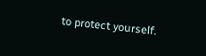to protect yourself.